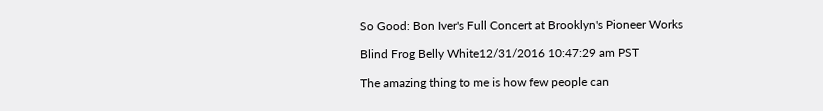So Good: Bon Iver's Full Concert at Brooklyn's Pioneer Works

Blind Frog Belly White12/31/2016 10:47:29 am PST

The amazing thing to me is how few people can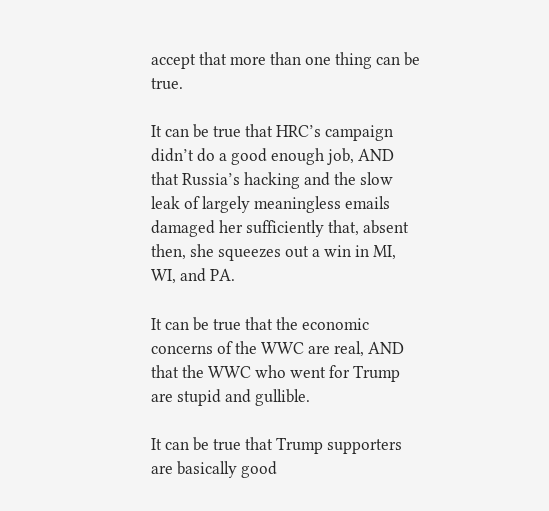accept that more than one thing can be true.

It can be true that HRC’s campaign didn’t do a good enough job, AND that Russia’s hacking and the slow leak of largely meaningless emails damaged her sufficiently that, absent then, she squeezes out a win in MI, WI, and PA.

It can be true that the economic concerns of the WWC are real, AND that the WWC who went for Trump are stupid and gullible.

It can be true that Trump supporters are basically good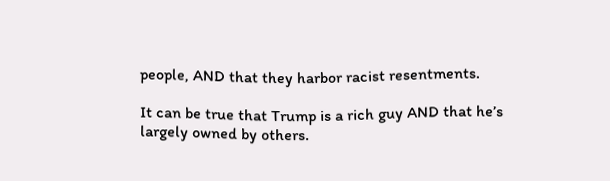people, AND that they harbor racist resentments.

It can be true that Trump is a rich guy AND that he’s largely owned by others.